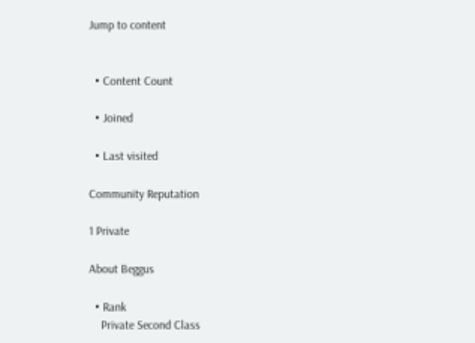Jump to content


  • Content Count

  • Joined

  • Last visited

Community Reputation

1 Private

About Beggus

  • Rank
    Private Second Class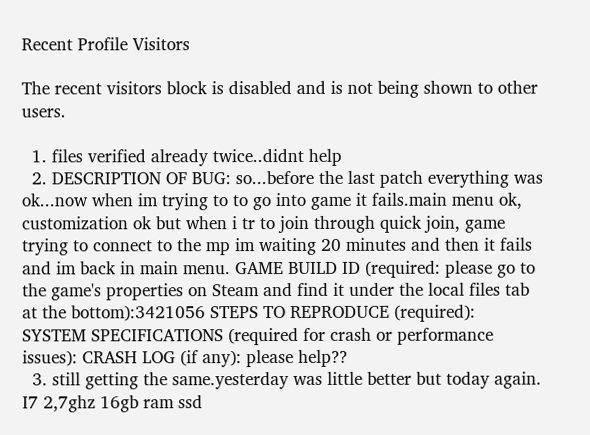Recent Profile Visitors

The recent visitors block is disabled and is not being shown to other users.

  1. files verified already twice..didnt help
  2. DESCRIPTION OF BUG: so...before the last patch everything was ok...now when im trying to to go into game it fails.main menu ok, customization ok but when i tr to join through quick join, game trying to connect to the mp im waiting 20 minutes and then it fails and im back in main menu. GAME BUILD ID (required: please go to the game's properties on Steam and find it under the local files tab at the bottom):3421056 STEPS TO REPRODUCE (required): SYSTEM SPECIFICATIONS (required for crash or performance issues): CRASH LOG (if any): please help??
  3. still getting the same.yesterday was little better but today again. I7 2,7ghz 16gb ram ssd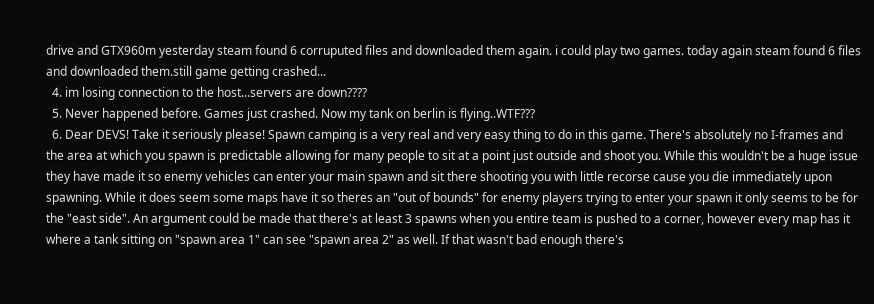drive and GTX960m yesterday steam found 6 corruputed files and downloaded them again. i could play two games. today again steam found 6 files and downloaded them.still game getting crashed...
  4. im losing connection to the host...servers are down????
  5. Never happened before. Games just crashed. Now my tank on berlin is flying..WTF???
  6. Dear DEVS! Take it seriously please! Spawn camping is a very real and very easy thing to do in this game. There's absolutely no I-frames and the area at which you spawn is predictable allowing for many people to sit at a point just outside and shoot you. While this wouldn't be a huge issue they have made it so enemy vehicles can enter your main spawn and sit there shooting you with little recorse cause you die immediately upon spawning. While it does seem some maps have it so theres an "out of bounds" for enemy players trying to enter your spawn it only seems to be for the "east side". An argument could be made that there's at least 3 spawns when you entire team is pushed to a corner, however every map has it where a tank sitting on "spawn area 1" can see "spawn area 2" as well. If that wasn't bad enough there's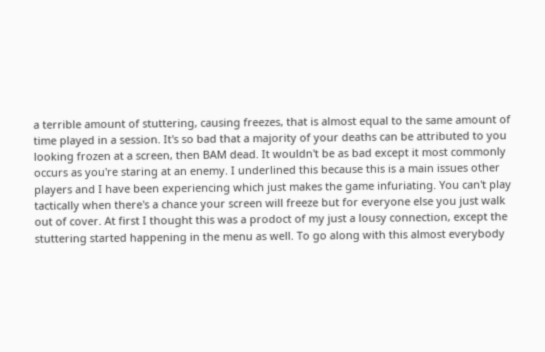a terrible amount of stuttering, causing freezes, that is almost equal to the same amount of time played in a session. It's so bad that a majority of your deaths can be attributed to you looking frozen at a screen, then BAM dead. It wouldn't be as bad except it most commonly occurs as you're staring at an enemy. I underlined this because this is a main issues other players and I have been experiencing which just makes the game infuriating. You can't play tactically when there's a chance your screen will freeze but for everyone else you just walk out of cover. At first I thought this was a prodoct of my just a lousy connection, except the stuttering started happening in the menu as well. To go along with this almost everybody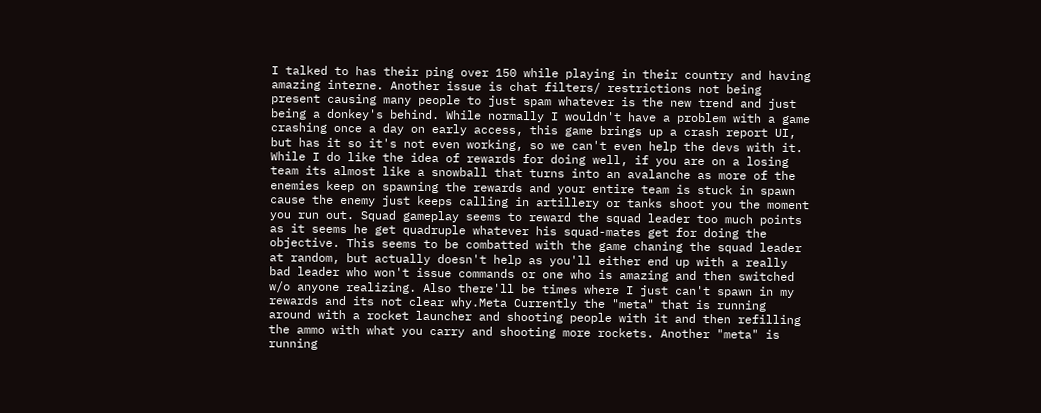I talked to has their ping over 150 while playing in their country and having amazing interne. Another issue is chat filters/ restrictions not being present causing many people to just spam whatever is the new trend and just being a donkey's behind. While normally I wouldn't have a problem with a game crashing once a day on early access, this game brings up a crash report UI, but has it so it's not even working, so we can't even help the devs with it. While I do like the idea of rewards for doing well, if you are on a losing team its almost like a snowball that turns into an avalanche as more of the enemies keep on spawning the rewards and your entire team is stuck in spawn cause the enemy just keeps calling in artillery or tanks shoot you the moment you run out. Squad gameplay seems to reward the squad leader too much points as it seems he get quadruple whatever his squad-mates get for doing the objective. This seems to be combatted with the game chaning the squad leader at random, but actually doesn't help as you'll either end up with a really bad leader who won't issue commands or one who is amazing and then switched w/o anyone realizing. Also there'll be times where I just can't spawn in my rewards and its not clear why.Meta Currently the "meta" that is running around with a rocket launcher and shooting people with it and then refilling the ammo with what you carry and shooting more rockets. Another "meta" is running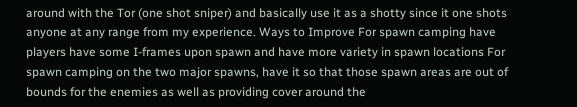around with the Tor (one shot sniper) and basically use it as a shotty since it one shots anyone at any range from my experience. Ways to Improve For spawn camping have players have some I-frames upon spawn and have more variety in spawn locations For spawn camping on the two major spawns, have it so that those spawn areas are out of bounds for the enemies as well as providing cover around the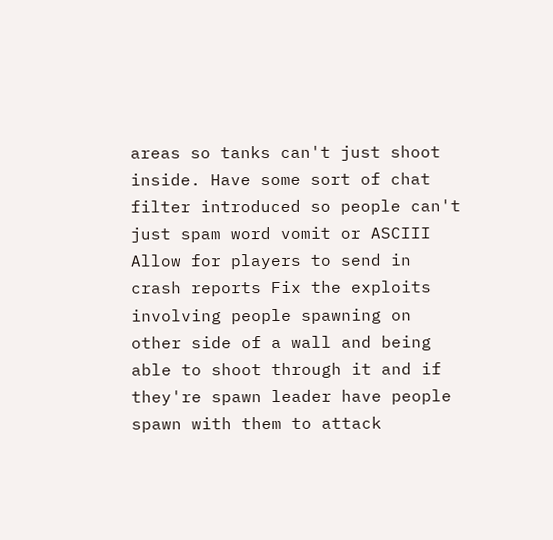areas so tanks can't just shoot inside. Have some sort of chat filter introduced so people can't just spam word vomit or ASCIII Allow for players to send in crash reports Fix the exploits involving people spawning on other side of a wall and being able to shoot through it and if they're spawn leader have people spawn with them to attack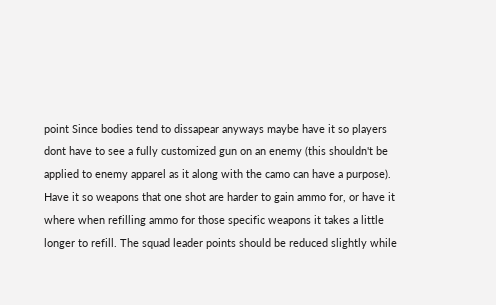point Since bodies tend to dissapear anyways maybe have it so players dont have to see a fully customized gun on an enemy (this shouldn't be applied to enemy apparel as it along with the camo can have a purpose). Have it so weapons that one shot are harder to gain ammo for, or have it where when refilling ammo for those specific weapons it takes a little longer to refill. The squad leader points should be reduced slightly while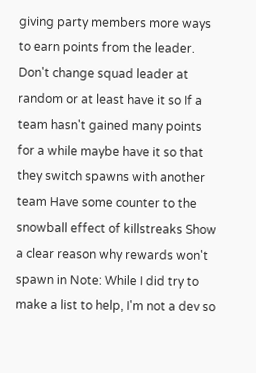giving party members more ways to earn points from the leader. Don't change squad leader at random or at least have it so If a team hasn't gained many points for a while maybe have it so that they switch spawns with another team Have some counter to the snowball effect of killstreaks Show a clear reason why rewards won't spawn in Note: While I did try to make a list to help, I'm not a dev so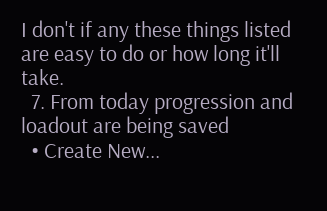I don't if any these things listed are easy to do or how long it'll take.
  7. From today progression and loadout are being saved
  • Create New...